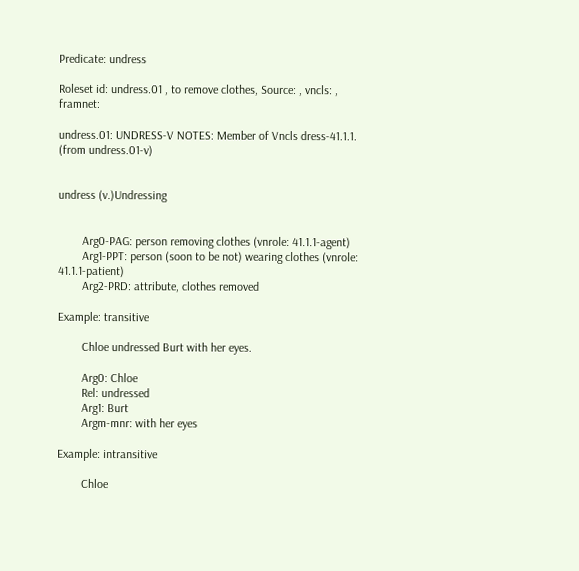Predicate: undress

Roleset id: undress.01 , to remove clothes, Source: , vncls: , framnet:

undress.01: UNDRESS-V NOTES: Member of Vncls dress-41.1.1. (from undress.01-v)


undress (v.)Undressing


        Arg0-PAG: person removing clothes (vnrole: 41.1.1-agent)
        Arg1-PPT: person (soon to be not) wearing clothes (vnrole: 41.1.1-patient)
        Arg2-PRD: attribute, clothes removed

Example: transitive

        Chloe undressed Burt with her eyes.

        Arg0: Chloe
        Rel: undressed
        Arg1: Burt
        Argm-mnr: with her eyes

Example: intransitive

        Chloe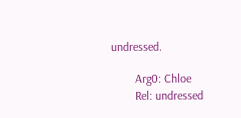undressed.

        Arg0: Chloe
        Rel: undressed